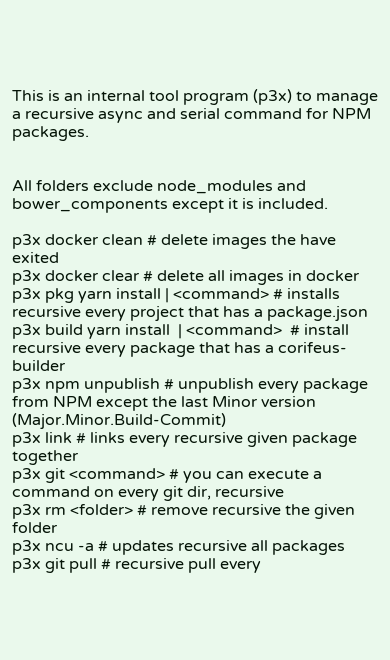This is an internal tool program (p3x) to manage a recursive async and serial command for NPM packages.


All folders exclude node_modules and bower_components except it is included.

p3x docker clean # delete images the have exited
p3x docker clear # delete all images in docker
p3x pkg yarn install | <command> # installs recursive every project that has a package.json
p3x build yarn install  | <command>  # install recursive every package that has a corifeus-builder
p3x npm unpublish # unpublish every package from NPM except the last Minor version (Major.Minor.Build-Commit)
p3x link # links every recursive given package together
p3x git <command> # you can execute a command on every git dir, recursive
p3x rm <folder> # remove recursive the given folder
p3x ncu -a # updates recursive all packages
p3x git pull # recursive pull every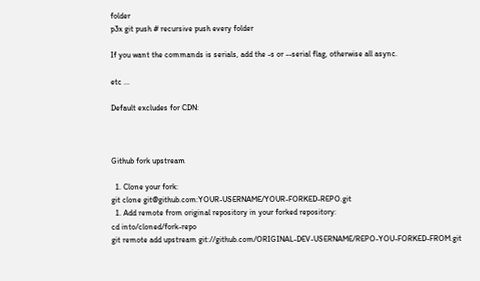folder
p3x git push # recursive push every folder

If you want the commands is serials, add the -s or --serial flag, otherwise all async.

etc ...

Default excludes for CDN:



Github fork upstream

  1. Clone your fork:
git clone git@github.com:YOUR-USERNAME/YOUR-FORKED-REPO.git
  1. Add remote from original repository in your forked repository:
cd into/cloned/fork-repo
git remote add upstream git://github.com/ORIGINAL-DEV-USERNAME/REPO-YOU-FORKED-FROM.git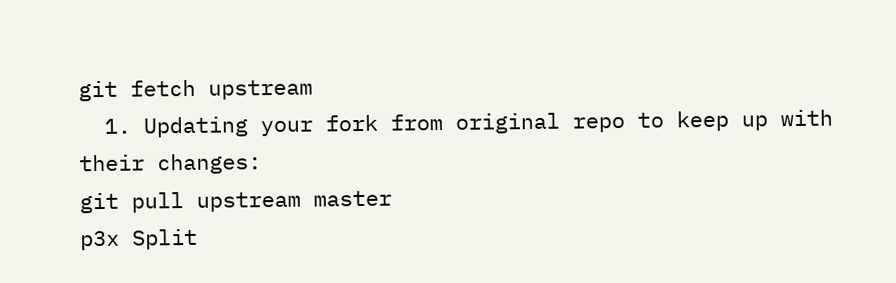git fetch upstream
  1. Updating your fork from original repo to keep up with their changes:
git pull upstream master
p3x Split